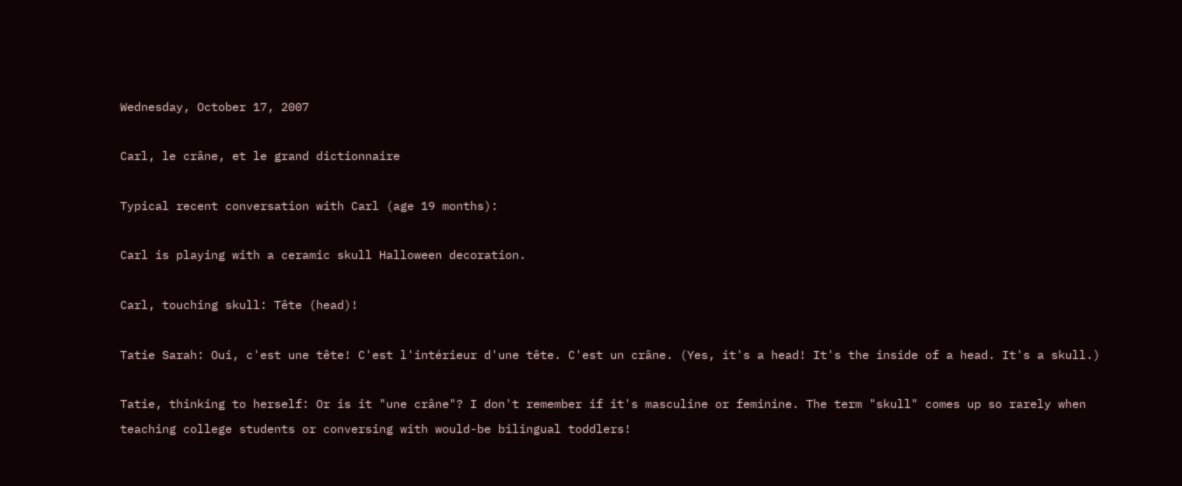Wednesday, October 17, 2007

Carl, le crâne, et le grand dictionnaire

Typical recent conversation with Carl (age 19 months):

Carl is playing with a ceramic skull Halloween decoration.

Carl, touching skull: Tête (head)!

Tatie Sarah: Oui, c'est une tête! C'est l'intérieur d'une tête. C'est un crâne. (Yes, it's a head! It's the inside of a head. It's a skull.)

Tatie, thinking to herself: Or is it "une crâne"? I don't remember if it's masculine or feminine. The term "skull" comes up so rarely when teaching college students or conversing with would-be bilingual toddlers!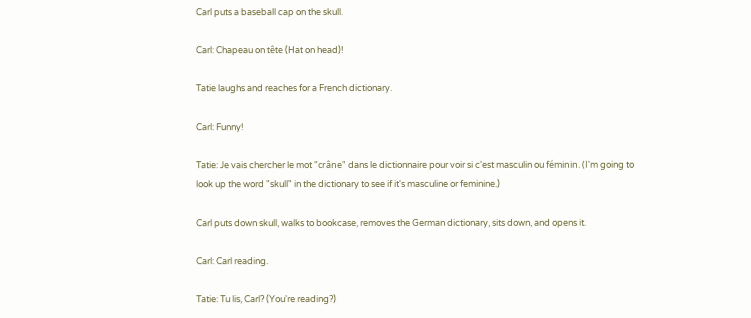Carl puts a baseball cap on the skull.

Carl: Chapeau on tête (Hat on head)!

Tatie laughs and reaches for a French dictionary.

Carl: Funny!

Tatie: Je vais chercher le mot "crâne" dans le dictionnaire pour voir si c'est masculin ou féminin. (I'm going to look up the word "skull" in the dictionary to see if it's masculine or feminine.)

Carl puts down skull, walks to bookcase, removes the German dictionary, sits down, and opens it.

Carl: Carl reading.

Tatie: Tu lis, Carl? (You're reading?)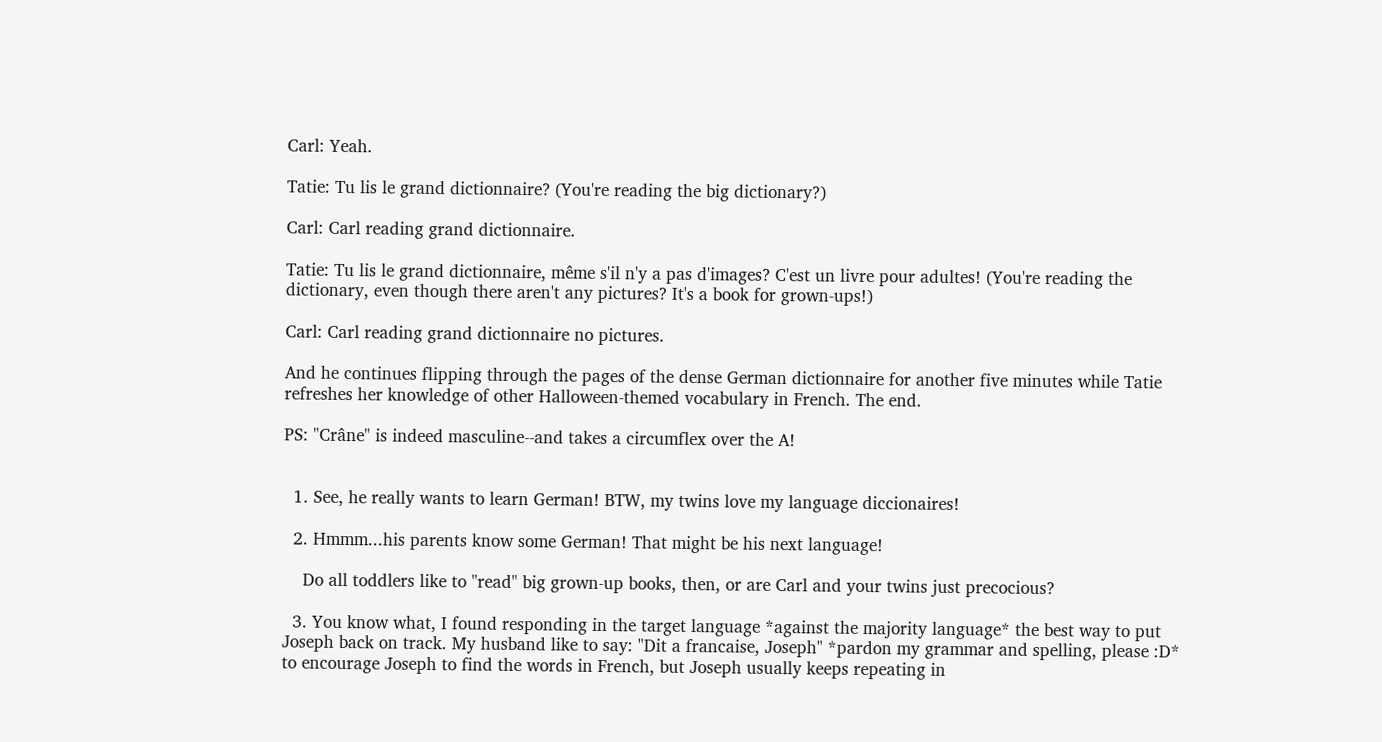Carl: Yeah.

Tatie: Tu lis le grand dictionnaire? (You're reading the big dictionary?)

Carl: Carl reading grand dictionnaire.

Tatie: Tu lis le grand dictionnaire, même s'il n'y a pas d'images? C'est un livre pour adultes! (You're reading the dictionary, even though there aren't any pictures? It's a book for grown-ups!)

Carl: Carl reading grand dictionnaire no pictures.

And he continues flipping through the pages of the dense German dictionnaire for another five minutes while Tatie refreshes her knowledge of other Halloween-themed vocabulary in French. The end.

PS: "Crâne" is indeed masculine--and takes a circumflex over the A!


  1. See, he really wants to learn German! BTW, my twins love my language diccionaires!

  2. Hmmm...his parents know some German! That might be his next language!

    Do all toddlers like to "read" big grown-up books, then, or are Carl and your twins just precocious?

  3. You know what, I found responding in the target language *against the majority language* the best way to put Joseph back on track. My husband like to say: "Dit a francaise, Joseph" *pardon my grammar and spelling, please :D* to encourage Joseph to find the words in French, but Joseph usually keeps repeating in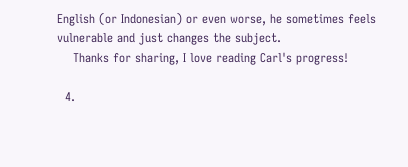English (or Indonesian) or even worse, he sometimes feels vulnerable and just changes the subject.
    Thanks for sharing, I love reading Carl's progress!

  4.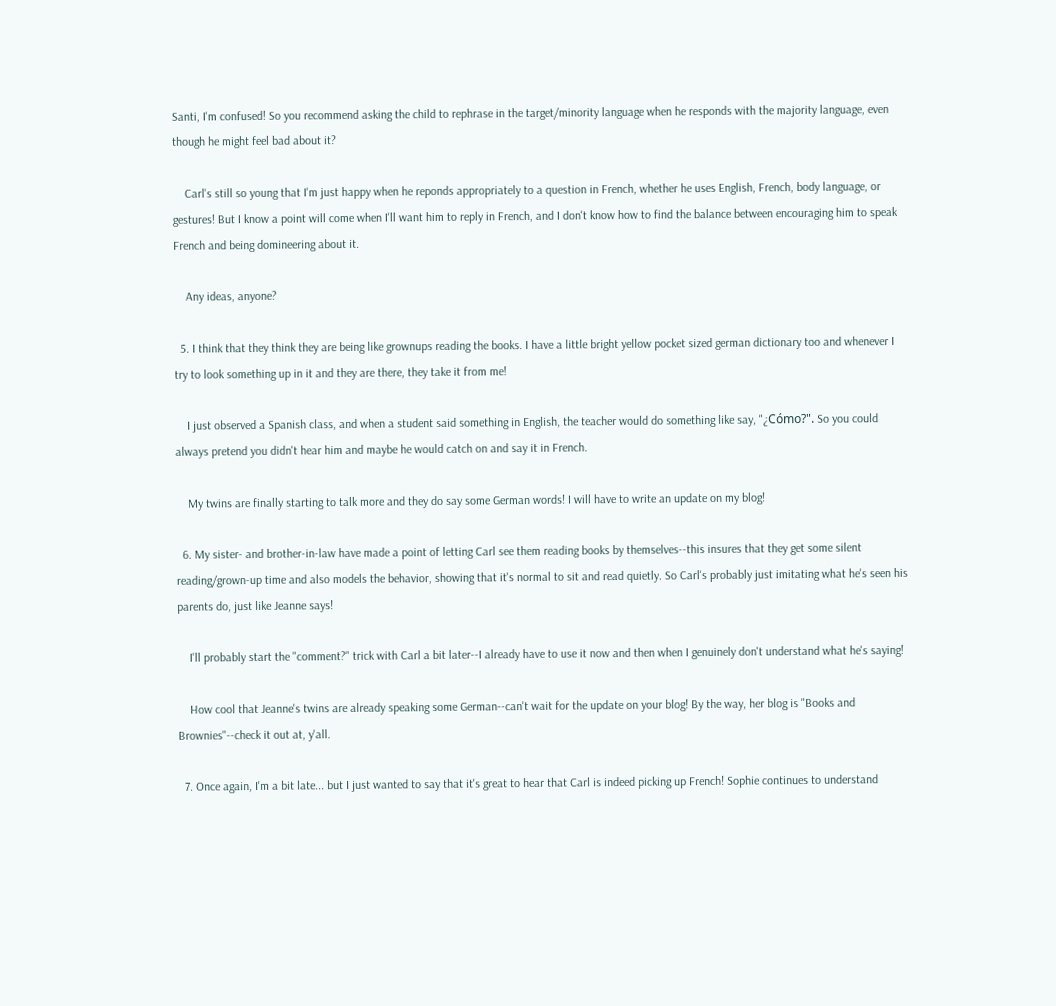Santi, I'm confused! So you recommend asking the child to rephrase in the target/minority language when he responds with the majority language, even though he might feel bad about it?

    Carl's still so young that I'm just happy when he reponds appropriately to a question in French, whether he uses English, French, body language, or gestures! But I know a point will come when I'll want him to reply in French, and I don't know how to find the balance between encouraging him to speak French and being domineering about it.

    Any ideas, anyone?

  5. I think that they think they are being like grownups reading the books. I have a little bright yellow pocket sized german dictionary too and whenever I try to look something up in it and they are there, they take it from me!

    I just observed a Spanish class, and when a student said something in English, the teacher would do something like say, "¿Cómo?". So you could always pretend you didn't hear him and maybe he would catch on and say it in French.

    My twins are finally starting to talk more and they do say some German words! I will have to write an update on my blog!

  6. My sister- and brother-in-law have made a point of letting Carl see them reading books by themselves--this insures that they get some silent reading/grown-up time and also models the behavior, showing that it's normal to sit and read quietly. So Carl's probably just imitating what he's seen his parents do, just like Jeanne says!

    I'll probably start the "comment?" trick with Carl a bit later--I already have to use it now and then when I genuinely don't understand what he's saying!

    How cool that Jeanne's twins are already speaking some German--can't wait for the update on your blog! By the way, her blog is "Books and Brownies"--check it out at, y'all.

  7. Once again, I'm a bit late... but I just wanted to say that it's great to hear that Carl is indeed picking up French! Sophie continues to understand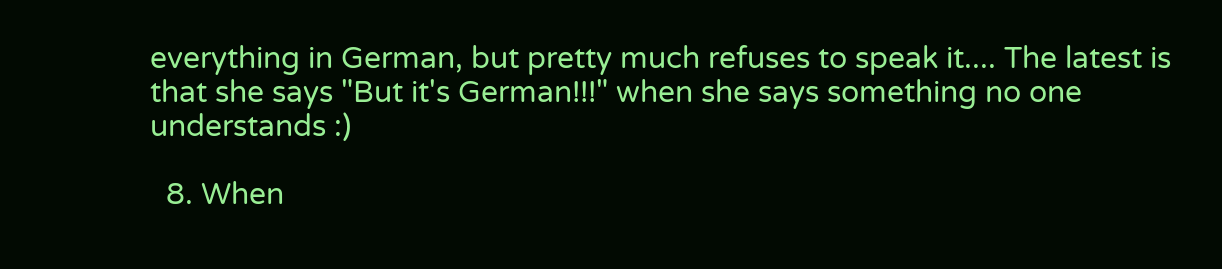everything in German, but pretty much refuses to speak it.... The latest is that she says "But it's German!!!" when she says something no one understands :)

  8. When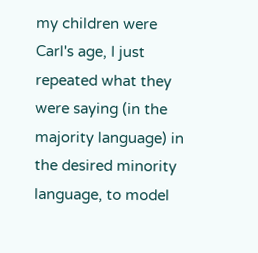my children were Carl's age, I just repeated what they were saying (in the majority language) in the desired minority language, to model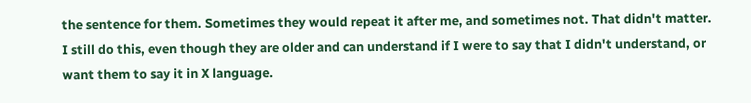the sentence for them. Sometimes they would repeat it after me, and sometimes not. That didn't matter. I still do this, even though they are older and can understand if I were to say that I didn't understand, or want them to say it in X language.